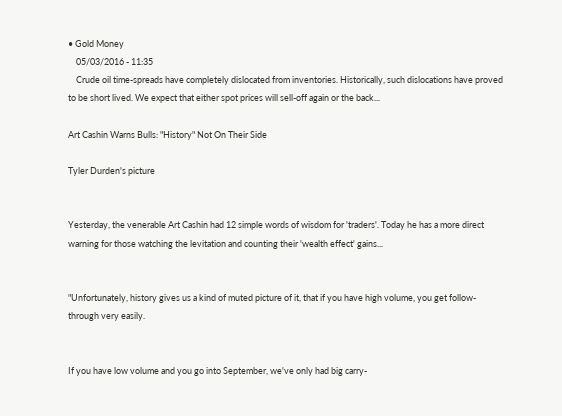• Gold Money
    05/03/2016 - 11:35
    Crude oil time-spreads have completely dislocated from inventories. Historically, such dislocations have proved to be short lived. We expect that either spot prices will sell-off again or the back...

Art Cashin Warns Bulls: "History" Not On Their Side

Tyler Durden's picture


Yesterday, the venerable Art Cashin had 12 simple words of wisdom for 'traders'. Today he has a more direct warning for those watching the levitation and counting their 'wealth effect' gains...


"Unfortunately, history gives us a kind of muted picture of it, that if you have high volume, you get follow-through very easily.


If you have low volume and you go into September, we've only had big carry-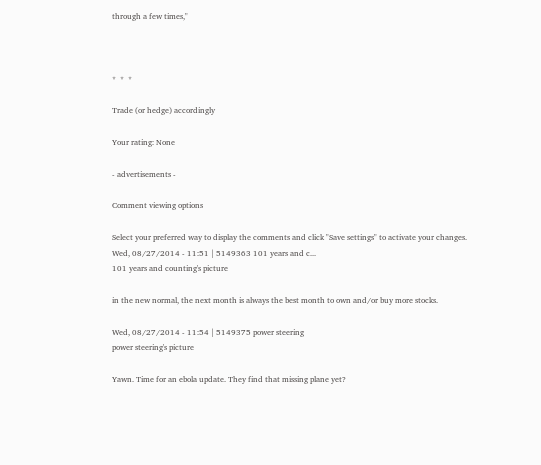through a few times,"



*  *  *

Trade (or hedge) accordingly

Your rating: None

- advertisements -

Comment viewing options

Select your preferred way to display the comments and click "Save settings" to activate your changes.
Wed, 08/27/2014 - 11:51 | 5149363 101 years and c...
101 years and counting's picture

in the new normal, the next month is always the best month to own and/or buy more stocks.

Wed, 08/27/2014 - 11:54 | 5149375 power steering
power steering's picture

Yawn. Time for an ebola update. They find that missing plane yet?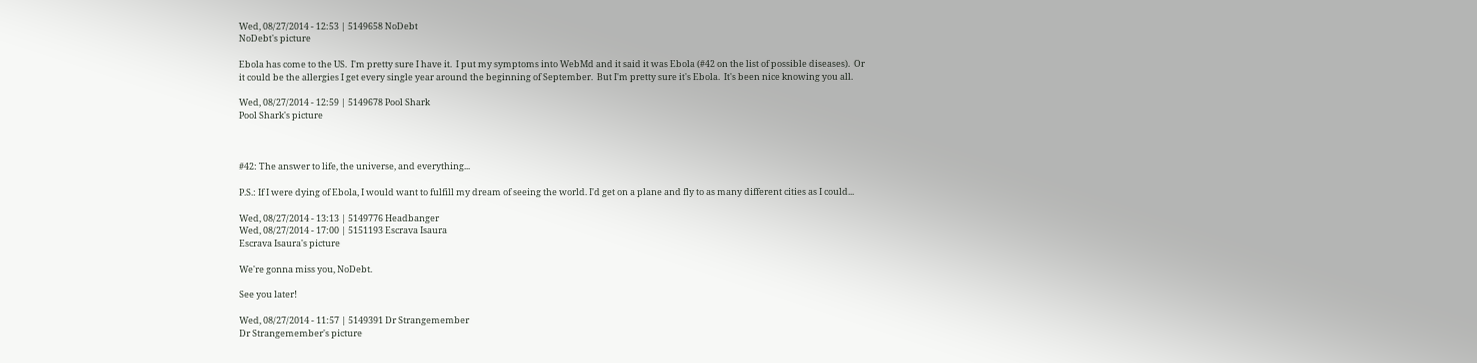Wed, 08/27/2014 - 12:53 | 5149658 NoDebt
NoDebt's picture

Ebola has come to the US.  I'm pretty sure I have it.  I put my symptoms into WebMd and it said it was Ebola (#42 on the list of possible diseases).  Or it could be the allergies I get every single year around the beginning of September.  But I'm pretty sure it's Ebola.  It's been nice knowing you all.

Wed, 08/27/2014 - 12:59 | 5149678 Pool Shark
Pool Shark's picture



#42: The answer to life, the universe, and everything...

P.S.: If I were dying of Ebola, I would want to fulfill my dream of seeing the world. I'd get on a plane and fly to as many different cities as I could...

Wed, 08/27/2014 - 13:13 | 5149776 Headbanger
Wed, 08/27/2014 - 17:00 | 5151193 Escrava Isaura
Escrava Isaura's picture

We're gonna miss you, NoDebt.

See you later!

Wed, 08/27/2014 - 11:57 | 5149391 Dr Strangemember
Dr Strangemember's picture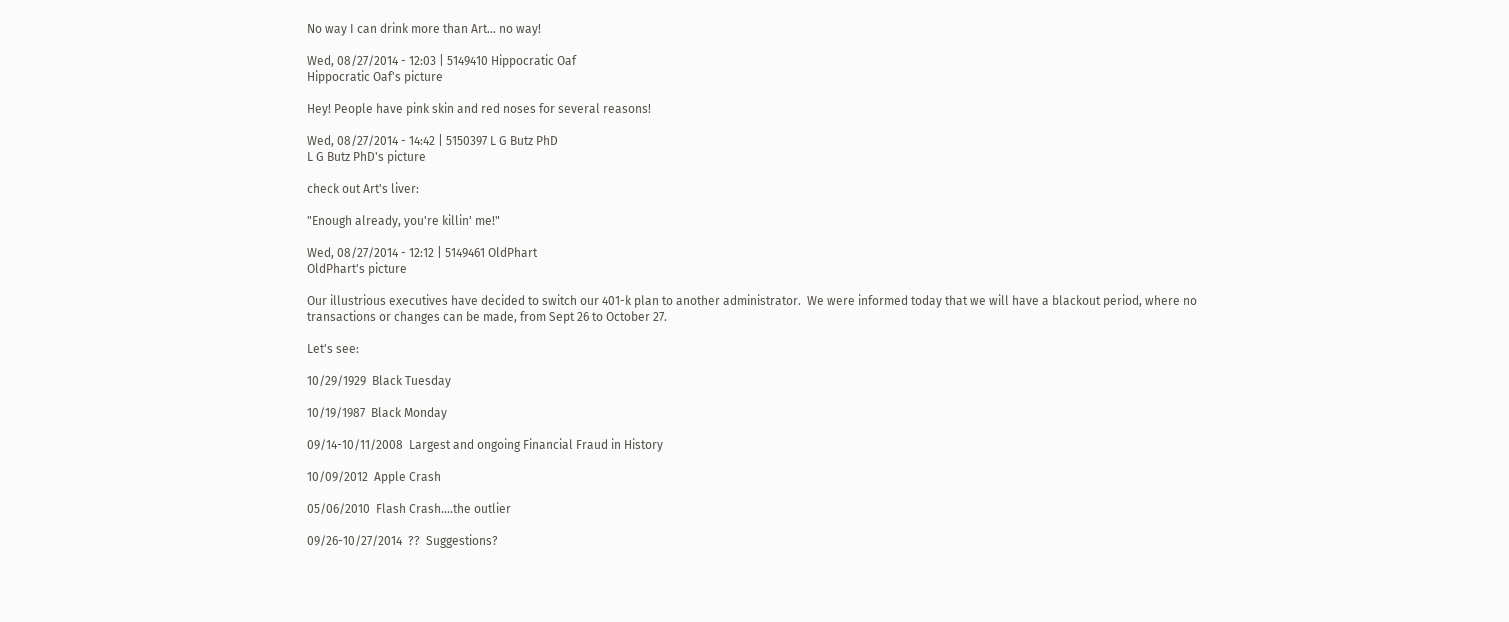No way I can drink more than Art... no way!

Wed, 08/27/2014 - 12:03 | 5149410 Hippocratic Oaf
Hippocratic Oaf's picture

Hey! People have pink skin and red noses for several reasons!

Wed, 08/27/2014 - 14:42 | 5150397 L G Butz PhD
L G Butz PhD's picture

check out Art's liver:

"Enough already, you're killin' me!"

Wed, 08/27/2014 - 12:12 | 5149461 OldPhart
OldPhart's picture

Our illustrious executives have decided to switch our 401-k plan to another administrator.  We were informed today that we will have a blackout period, where no transactions or changes can be made, from Sept 26 to October 27.

Let's see:

10/29/1929  Black Tuesday

10/19/1987  Black Monday

09/14-10/11/2008  Largest and ongoing Financial Fraud in History

10/09/2012  Apple Crash

05/06/2010  Flash Crash....the outlier

09/26-10/27/2014  ??  Suggestions?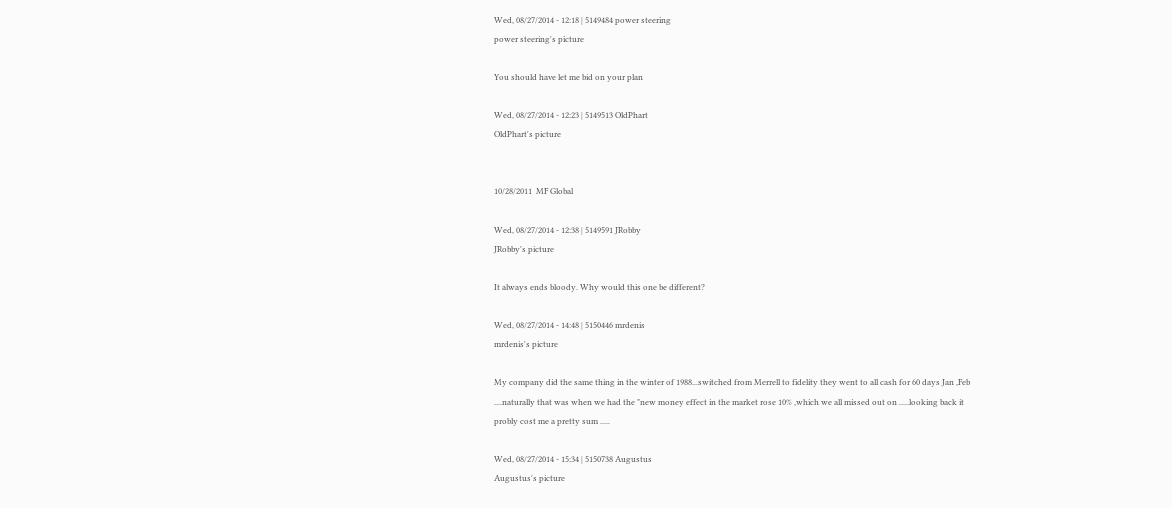Wed, 08/27/2014 - 12:18 | 5149484 power steering
power steering's picture

You should have let me bid on your plan

Wed, 08/27/2014 - 12:23 | 5149513 OldPhart
OldPhart's picture


10/28/2011  MF Global

Wed, 08/27/2014 - 12:38 | 5149591 JRobby
JRobby's picture

It always ends bloody. Why would this one be different?

Wed, 08/27/2014 - 14:48 | 5150446 mrdenis
mrdenis's picture

My company did the same thing in the winter of 1988...switched from Merrell to fidelity they went to all cash for 60 days Jan ,Feb ....naturally that was when we had the "new money effect in the market rose 10% ,which we all missed out on .....looking back it probly cost me a pretty sum .....

Wed, 08/27/2014 - 15:34 | 5150738 Augustus
Augustus's picture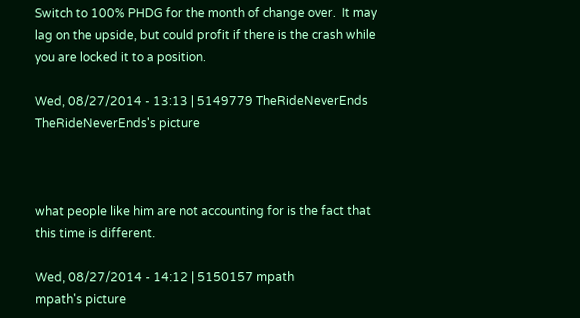Switch to 100% PHDG for the month of change over.  It may lag on the upside, but could profit if there is the crash while you are locked it to a position.

Wed, 08/27/2014 - 13:13 | 5149779 TheRideNeverEnds
TheRideNeverEnds's picture



what people like him are not accounting for is the fact that this time is different.

Wed, 08/27/2014 - 14:12 | 5150157 mpath
mpath's picture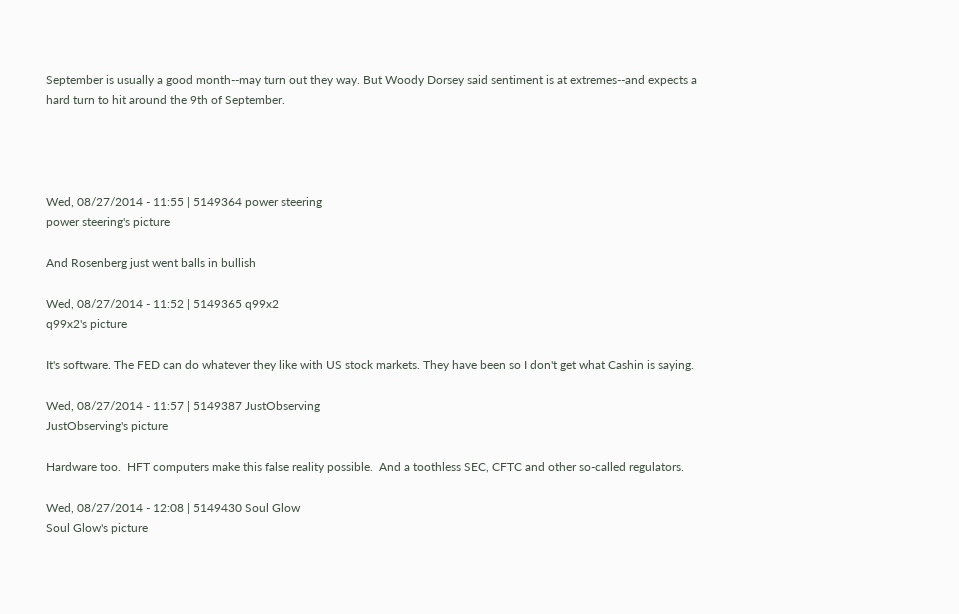September is usually a good month--may turn out they way. But Woody Dorsey said sentiment is at extremes--and expects a hard turn to hit around the 9th of September.




Wed, 08/27/2014 - 11:55 | 5149364 power steering
power steering's picture

And Rosenberg just went balls in bullish

Wed, 08/27/2014 - 11:52 | 5149365 q99x2
q99x2's picture

It's software. The FED can do whatever they like with US stock markets. They have been so I don't get what Cashin is saying.

Wed, 08/27/2014 - 11:57 | 5149387 JustObserving
JustObserving's picture

Hardware too.  HFT computers make this false reality possible.  And a toothless SEC, CFTC and other so-called regulators.

Wed, 08/27/2014 - 12:08 | 5149430 Soul Glow
Soul Glow's picture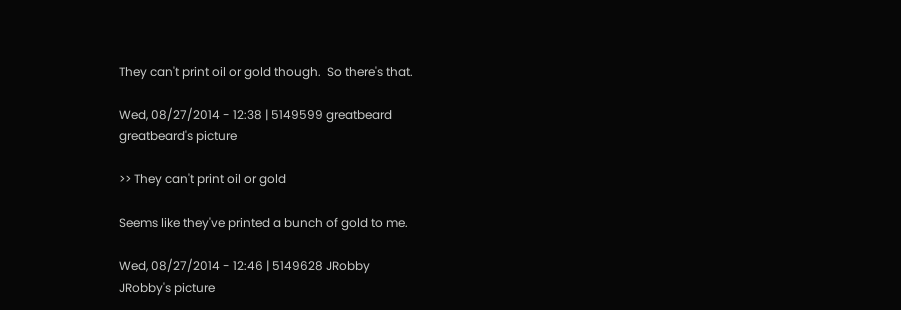They can't print oil or gold though.  So there's that.

Wed, 08/27/2014 - 12:38 | 5149599 greatbeard
greatbeard's picture

>> They can't print oil or gold

Seems like they've printed a bunch of gold to me.

Wed, 08/27/2014 - 12:46 | 5149628 JRobby
JRobby's picture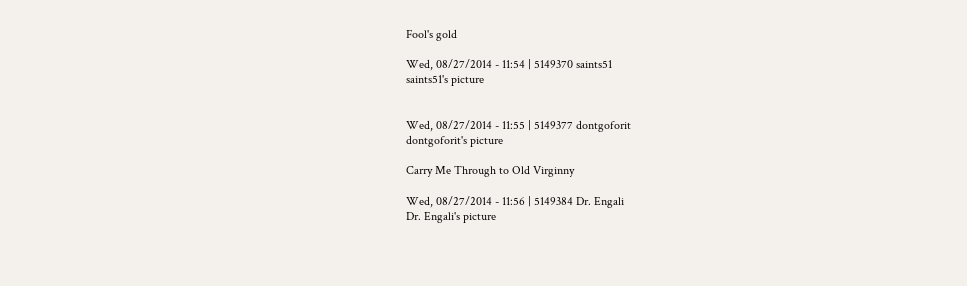Fool's gold

Wed, 08/27/2014 - 11:54 | 5149370 saints51
saints51's picture


Wed, 08/27/2014 - 11:55 | 5149377 dontgoforit
dontgoforit's picture

Carry Me Through to Old Virginny

Wed, 08/27/2014 - 11:56 | 5149384 Dr. Engali
Dr. Engali's picture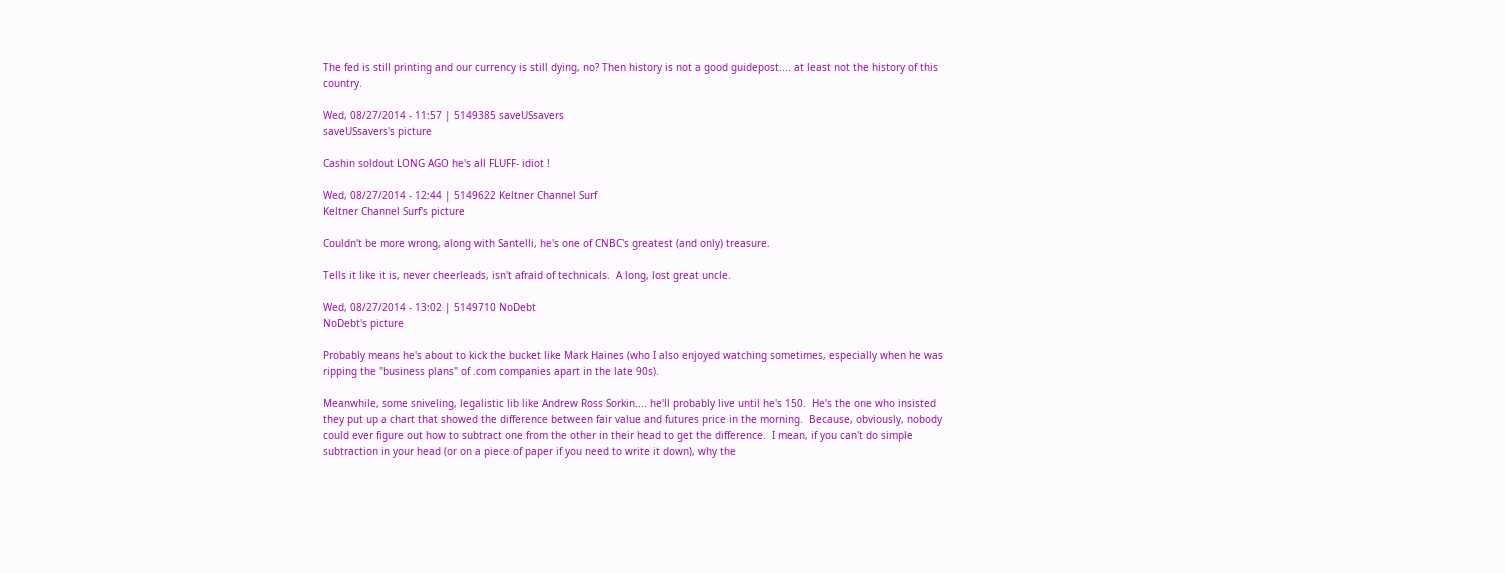The fed is still printing and our currency is still dying, no? Then history is not a good guidepost.... at least not the history of this country.

Wed, 08/27/2014 - 11:57 | 5149385 saveUSsavers
saveUSsavers's picture

Cashin soldout LONG AGO he's all FLUFF- idiot !

Wed, 08/27/2014 - 12:44 | 5149622 Keltner Channel Surf
Keltner Channel Surf's picture

Couldn't be more wrong, along with Santelli, he's one of CNBC's greatest (and only) treasure.

Tells it like it is, never cheerleads, isn't afraid of technicals.  A long, lost great uncle.

Wed, 08/27/2014 - 13:02 | 5149710 NoDebt
NoDebt's picture

Probably means he's about to kick the bucket like Mark Haines (who I also enjoyed watching sometimes, especially when he was ripping the "business plans" of .com companies apart in the late 90s).

Meanwhile, some sniveling, legalistic lib like Andrew Ross Sorkin.... he'll probably live until he's 150.  He's the one who insisted they put up a chart that showed the difference between fair value and futures price in the morning.  Because, obviously, nobody could ever figure out how to subtract one from the other in their head to get the difference.  I mean, if you can't do simple subtraction in your head (or on a piece of paper if you need to write it down), why the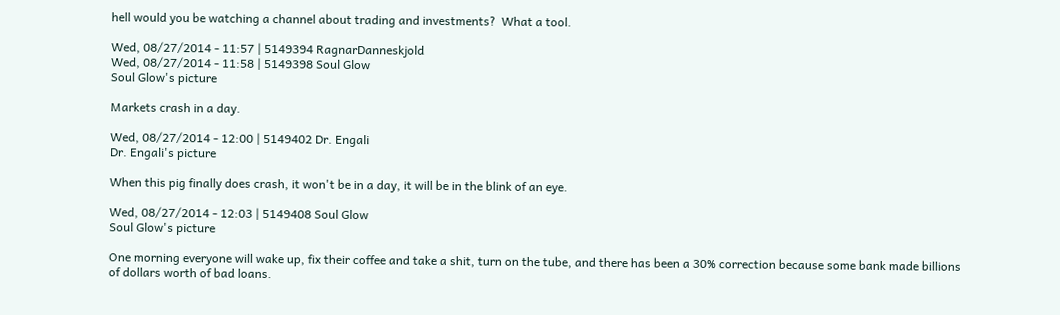hell would you be watching a channel about trading and investments?  What a tool.

Wed, 08/27/2014 - 11:57 | 5149394 RagnarDanneskjold
Wed, 08/27/2014 - 11:58 | 5149398 Soul Glow
Soul Glow's picture

Markets crash in a day.

Wed, 08/27/2014 - 12:00 | 5149402 Dr. Engali
Dr. Engali's picture

When this pig finally does crash, it won't be in a day, it will be in the blink of an eye.

Wed, 08/27/2014 - 12:03 | 5149408 Soul Glow
Soul Glow's picture

One morning everyone will wake up, fix their coffee and take a shit, turn on the tube, and there has been a 30% correction because some bank made billions of dollars worth of bad loans.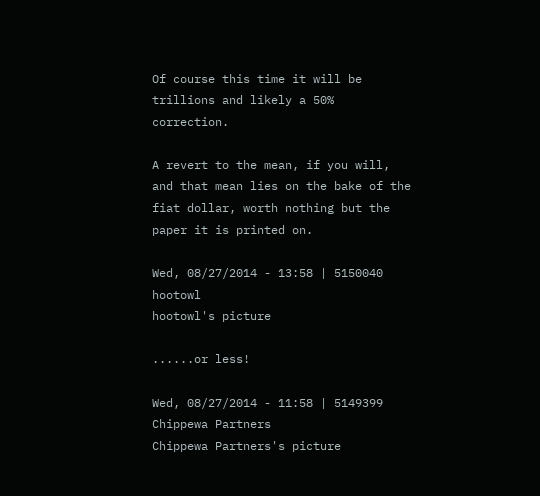Of course this time it will be trillions and likely a 50% correction.

A revert to the mean, if you will, and that mean lies on the bake of the fiat dollar, worth nothing but the paper it is printed on.

Wed, 08/27/2014 - 13:58 | 5150040 hootowl
hootowl's picture

......or less!

Wed, 08/27/2014 - 11:58 | 5149399 Chippewa Partners
Chippewa Partners's picture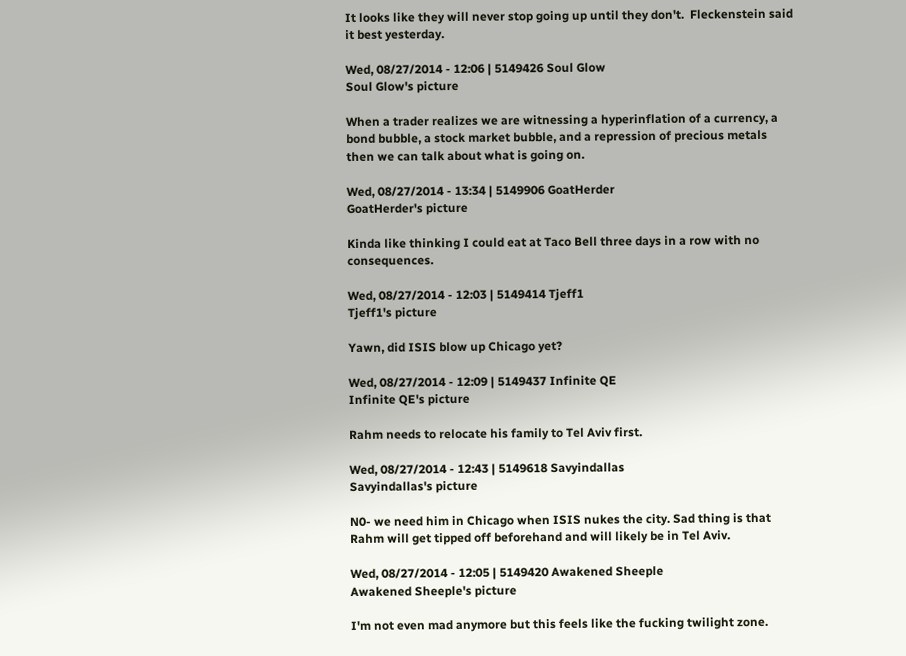It looks like they will never stop going up until they don't.  Fleckenstein said it best yesterday.

Wed, 08/27/2014 - 12:06 | 5149426 Soul Glow
Soul Glow's picture

When a trader realizes we are witnessing a hyperinflation of a currency, a bond bubble, a stock market bubble, and a repression of precious metals then we can talk about what is going on.

Wed, 08/27/2014 - 13:34 | 5149906 GoatHerder
GoatHerder's picture

Kinda like thinking I could eat at Taco Bell three days in a row with no consequences.

Wed, 08/27/2014 - 12:03 | 5149414 Tjeff1
Tjeff1's picture

Yawn, did ISIS blow up Chicago yet?

Wed, 08/27/2014 - 12:09 | 5149437 Infinite QE
Infinite QE's picture

Rahm needs to relocate his family to Tel Aviv first.

Wed, 08/27/2014 - 12:43 | 5149618 Savyindallas
Savyindallas's picture

N0- we need him in Chicago when ISIS nukes the city. Sad thing is that Rahm will get tipped off beforehand and will likely be in Tel Aviv.

Wed, 08/27/2014 - 12:05 | 5149420 Awakened Sheeple
Awakened Sheeple's picture

I'm not even mad anymore but this feels like the fucking twilight zone.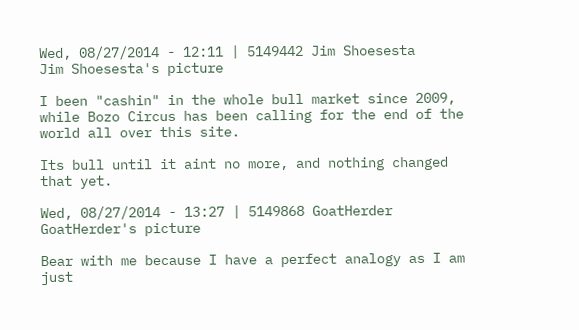Wed, 08/27/2014 - 12:11 | 5149442 Jim Shoesesta
Jim Shoesesta's picture

I been "cashin" in the whole bull market since 2009, while Bozo Circus has been calling for the end of the world all over this site.

Its bull until it aint no more, and nothing changed that yet.

Wed, 08/27/2014 - 13:27 | 5149868 GoatHerder
GoatHerder's picture

Bear with me because I have a perfect analogy as I am just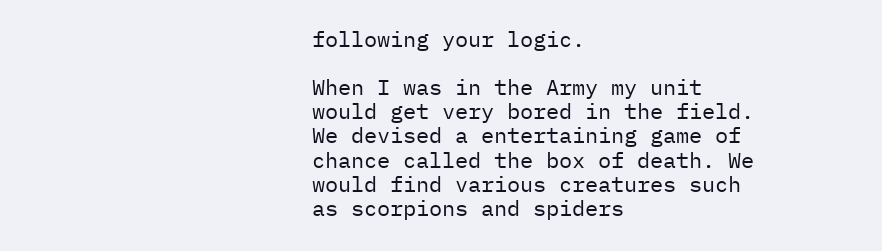following your logic.

When I was in the Army my unit would get very bored in the field. We devised a entertaining game of chance called the box of death. We would find various creatures such as scorpions and spiders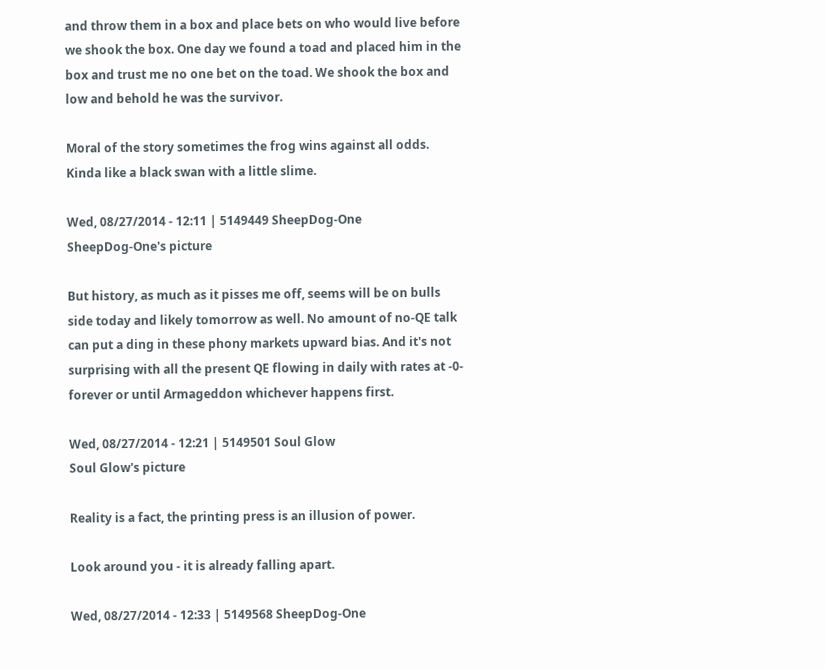and throw them in a box and place bets on who would live before we shook the box. One day we found a toad and placed him in the box and trust me no one bet on the toad. We shook the box and low and behold he was the survivor.

Moral of the story sometimes the frog wins against all odds. Kinda like a black swan with a little slime.

Wed, 08/27/2014 - 12:11 | 5149449 SheepDog-One
SheepDog-One's picture

But history, as much as it pisses me off, seems will be on bulls side today and likely tomorrow as well. No amount of no-QE talk can put a ding in these phony markets upward bias. And it's not surprising with all the present QE flowing in daily with rates at -0- forever or until Armageddon whichever happens first.

Wed, 08/27/2014 - 12:21 | 5149501 Soul Glow
Soul Glow's picture

Reality is a fact, the printing press is an illusion of power.

Look around you - it is already falling apart.

Wed, 08/27/2014 - 12:33 | 5149568 SheepDog-One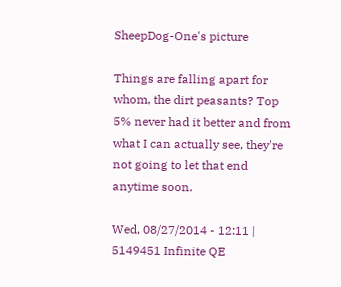SheepDog-One's picture

Things are falling apart for whom, the dirt peasants? Top 5% never had it better and from what I can actually see, they're not going to let that end anytime soon.

Wed, 08/27/2014 - 12:11 | 5149451 Infinite QE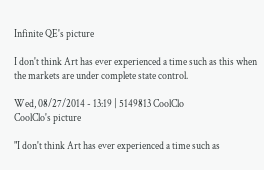Infinite QE's picture

I don't think Art has ever experienced a time such as this when the markets are under complete state control.

Wed, 08/27/2014 - 13:19 | 5149813 CoolClo
CoolClo's picture

"I don't think Art has ever experienced a time such as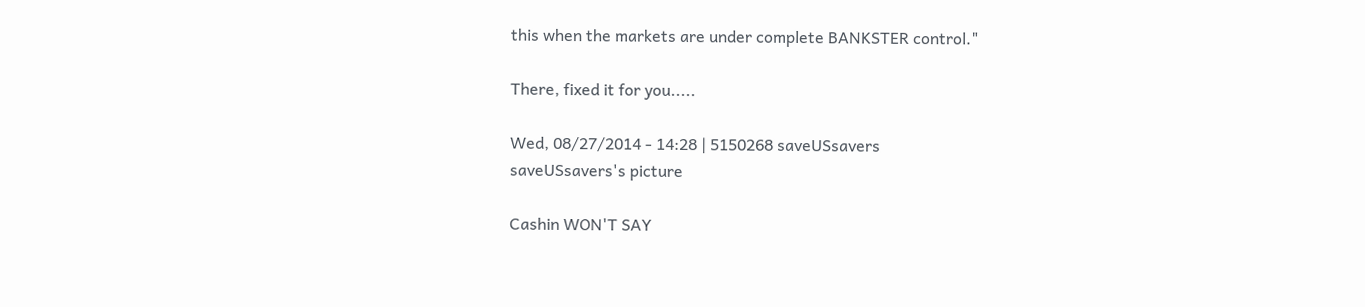this when the markets are under complete BANKSTER control."

There, fixed it for you.....

Wed, 08/27/2014 - 14:28 | 5150268 saveUSsavers
saveUSsavers's picture

Cashin WON'T SAY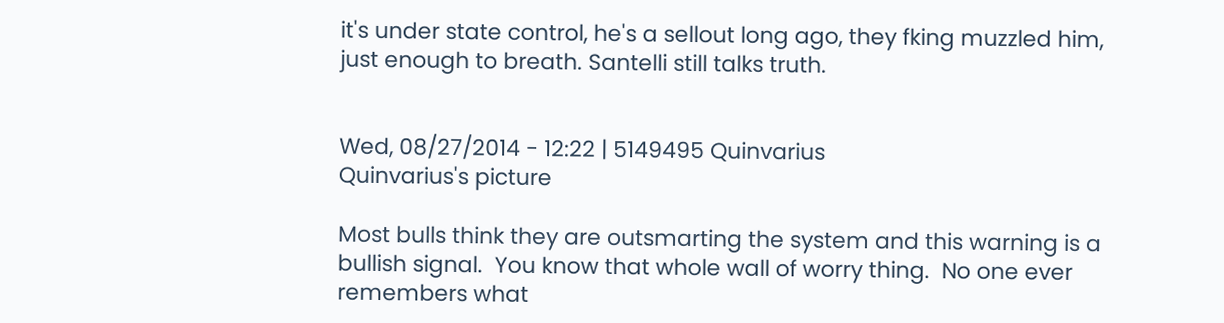it's under state control, he's a sellout long ago, they fking muzzled him, just enough to breath. Santelli still talks truth.


Wed, 08/27/2014 - 12:22 | 5149495 Quinvarius
Quinvarius's picture

Most bulls think they are outsmarting the system and this warning is a bullish signal.  You know that whole wall of worry thing.  No one ever remembers what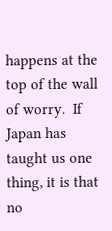happens at the top of the wall of worry.  If Japan has taught us one thing, it is that no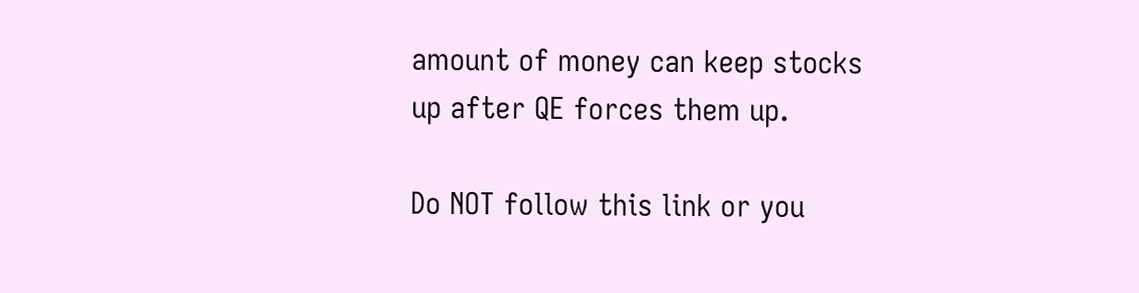amount of money can keep stocks up after QE forces them up.

Do NOT follow this link or you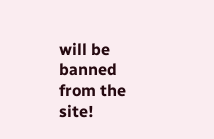will be banned from the site!